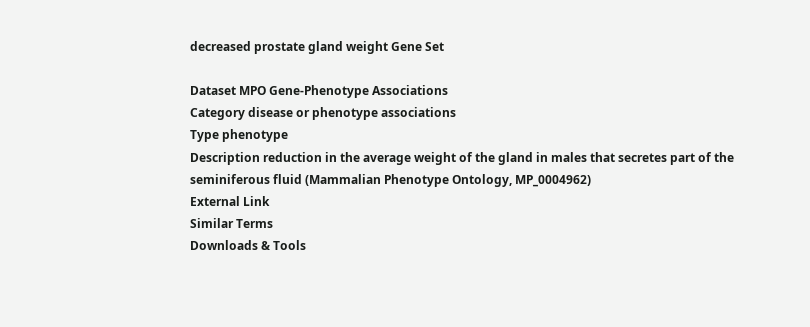decreased prostate gland weight Gene Set

Dataset MPO Gene-Phenotype Associations
Category disease or phenotype associations
Type phenotype
Description reduction in the average weight of the gland in males that secretes part of the seminiferous fluid (Mammalian Phenotype Ontology, MP_0004962)
External Link
Similar Terms
Downloads & Tools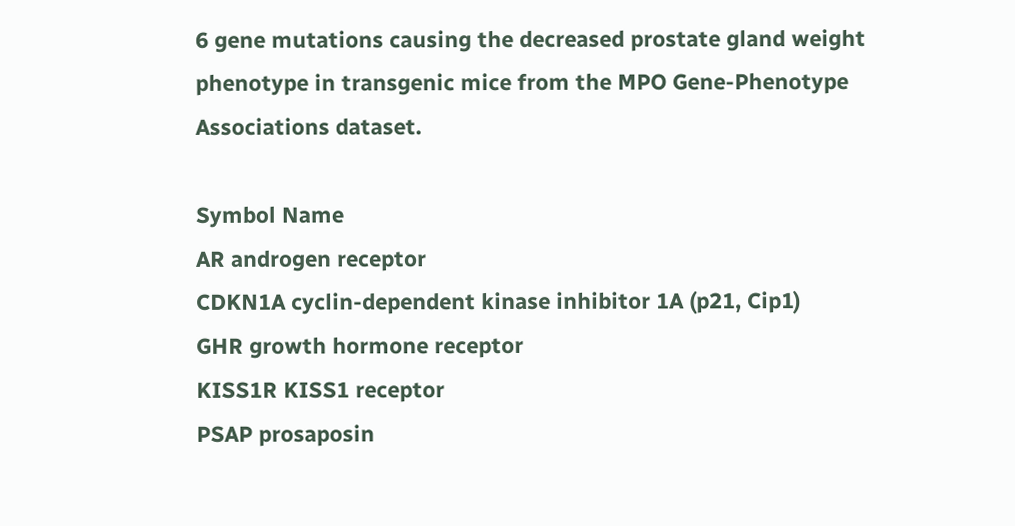6 gene mutations causing the decreased prostate gland weight phenotype in transgenic mice from the MPO Gene-Phenotype Associations dataset.

Symbol Name
AR androgen receptor
CDKN1A cyclin-dependent kinase inhibitor 1A (p21, Cip1)
GHR growth hormone receptor
KISS1R KISS1 receptor
PSAP prosaposin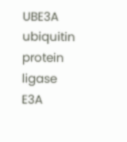UBE3A ubiquitin protein ligase E3A